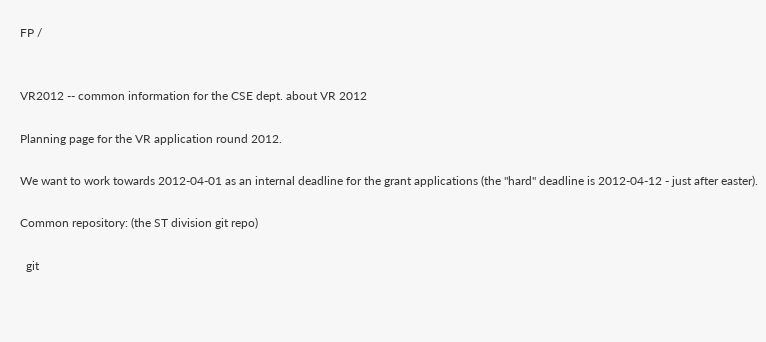FP /


VR2012 -- common information for the CSE dept. about VR 2012

Planning page for the VR application round 2012.

We want to work towards 2012-04-01 as an internal deadline for the grant applications (the "hard" deadline is 2012-04-12 - just after easter).

Common repository: (the ST division git repo)

  git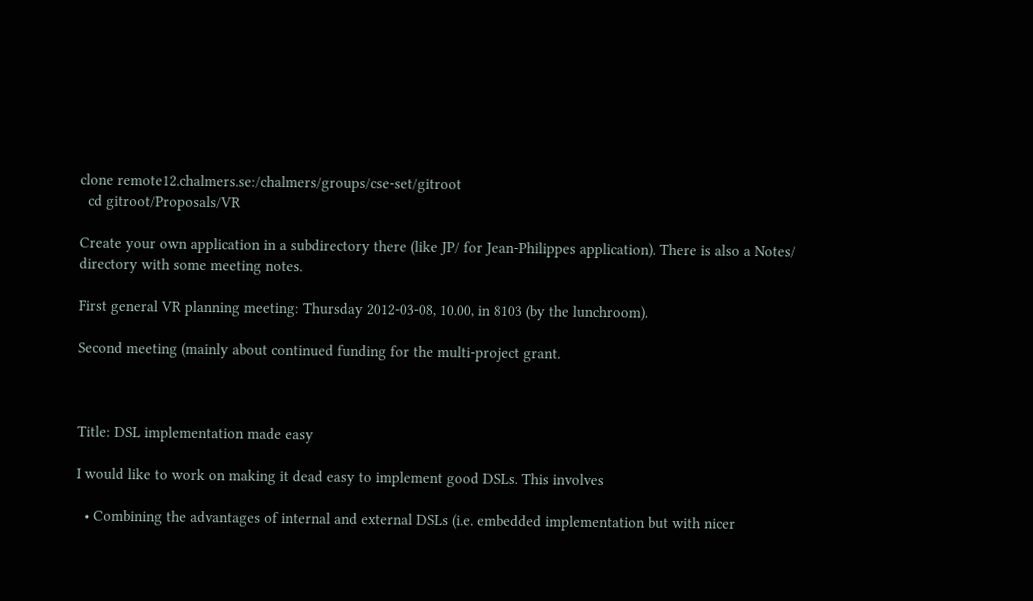clone remote12.chalmers.se:/chalmers/groups/cse-set/gitroot
  cd gitroot/Proposals/VR

Create your own application in a subdirectory there (like JP/ for Jean-Philippes application). There is also a Notes/ directory with some meeting notes.

First general VR planning meeting: Thursday 2012-03-08, 10.00, in 8103 (by the lunchroom).

Second meeting (mainly about continued funding for the multi-project grant.



Title: DSL implementation made easy

I would like to work on making it dead easy to implement good DSLs. This involves

  • Combining the advantages of internal and external DSLs (i.e. embedded implementation but with nicer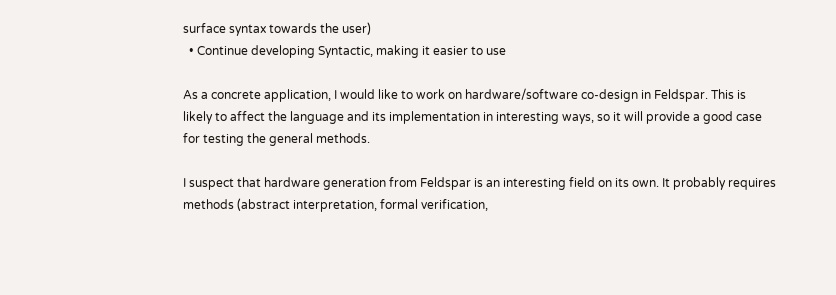surface syntax towards the user)
  • Continue developing Syntactic, making it easier to use

As a concrete application, I would like to work on hardware/software co-design in Feldspar. This is likely to affect the language and its implementation in interesting ways, so it will provide a good case for testing the general methods.

I suspect that hardware generation from Feldspar is an interesting field on its own. It probably requires methods (abstract interpretation, formal verification,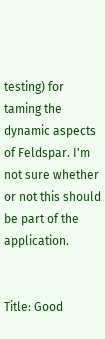testing) for taming the dynamic aspects of Feldspar. I'm not sure whether or not this should be part of the application.


Title: Good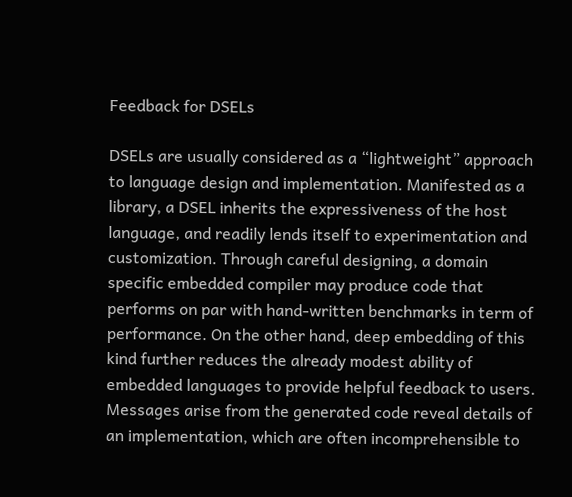Feedback for DSELs

DSELs are usually considered as a “lightweight” approach to language design and implementation. Manifested as a library, a DSEL inherits the expressiveness of the host language, and readily lends itself to experimentation and customization. Through careful designing, a domain specific embedded compiler may produce code that performs on par with hand-written benchmarks in term of performance. On the other hand, deep embedding of this kind further reduces the already modest ability of embedded languages to provide helpful feedback to users. Messages arise from the generated code reveal details of an implementation, which are often incomprehensible to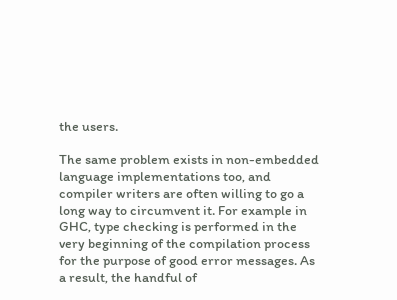the users.

The same problem exists in non-embedded language implementations too, and compiler writers are often willing to go a long way to circumvent it. For example in GHC, type checking is performed in the very beginning of the compilation process for the purpose of good error messages. As a result, the handful of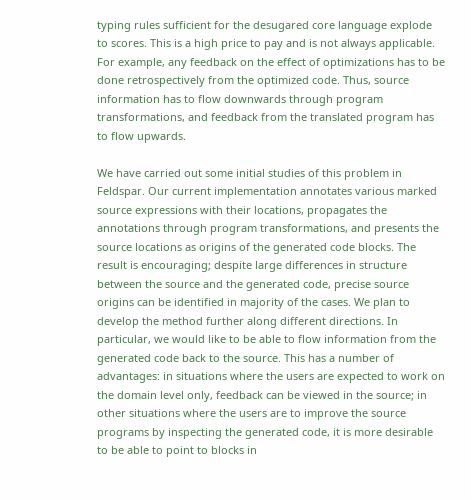typing rules sufficient for the desugared core language explode to scores. This is a high price to pay and is not always applicable. For example, any feedback on the effect of optimizations has to be done retrospectively from the optimized code. Thus, source information has to flow downwards through program transformations, and feedback from the translated program has to flow upwards.

We have carried out some initial studies of this problem in Feldspar. Our current implementation annotates various marked source expressions with their locations, propagates the annotations through program transformations, and presents the source locations as origins of the generated code blocks. The result is encouraging; despite large differences in structure between the source and the generated code, precise source origins can be identified in majority of the cases. We plan to develop the method further along different directions. In particular, we would like to be able to flow information from the generated code back to the source. This has a number of advantages: in situations where the users are expected to work on the domain level only, feedback can be viewed in the source; in other situations where the users are to improve the source programs by inspecting the generated code, it is more desirable to be able to point to blocks in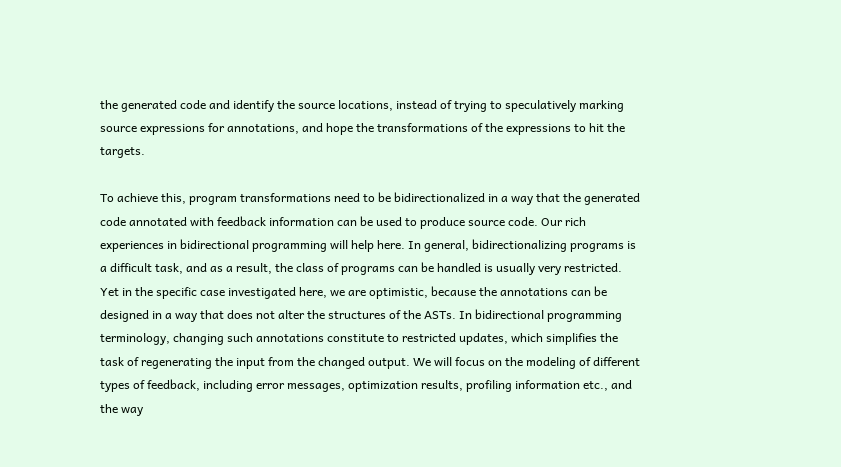the generated code and identify the source locations, instead of trying to speculatively marking source expressions for annotations, and hope the transformations of the expressions to hit the targets.

To achieve this, program transformations need to be bidirectionalized in a way that the generated code annotated with feedback information can be used to produce source code. Our rich experiences in bidirectional programming will help here. In general, bidirectionalizing programs is a difficult task, and as a result, the class of programs can be handled is usually very restricted. Yet in the specific case investigated here, we are optimistic, because the annotations can be designed in a way that does not alter the structures of the ASTs. In bidirectional programming terminology, changing such annotations constitute to restricted updates, which simplifies the task of regenerating the input from the changed output. We will focus on the modeling of different types of feedback, including error messages, optimization results, profiling information etc., and the way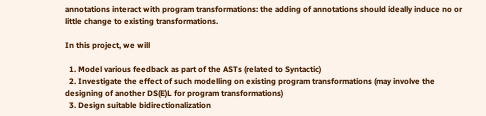annotations interact with program transformations: the adding of annotations should ideally induce no or little change to existing transformations.

In this project, we will

  1. Model various feedback as part of the ASTs (related to Syntactic)
  2. Investigate the effect of such modelling on existing program transformations (may involve the designing of another DS(E)L for program transformations)
  3. Design suitable bidirectionalization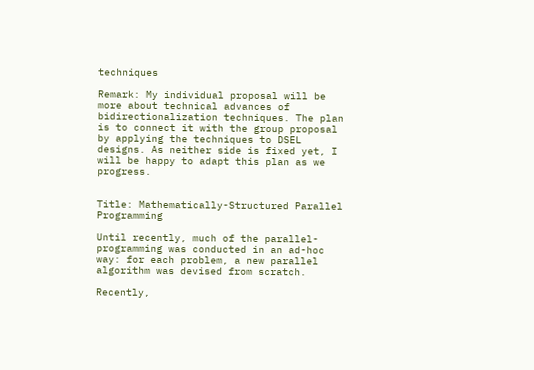techniques

Remark: My individual proposal will be more about technical advances of bidirectionalization techniques. The plan is to connect it with the group proposal by applying the techniques to DSEL designs. As neither side is fixed yet, I will be happy to adapt this plan as we progress.


Title: Mathematically-Structured Parallel Programming

Until recently, much of the parallel-programming was conducted in an ad-hoc way: for each problem, a new parallel algorithm was devised from scratch.

Recently,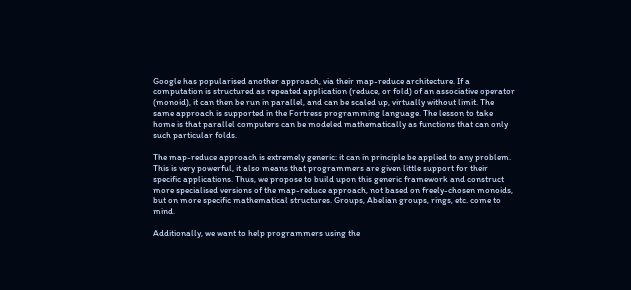Google has popularised another approach, via their map-reduce architecture. If a computation is structured as repeated application (reduce, or fold) of an associative operator (monoid), it can then be run in parallel, and can be scaled up, virtually without limit. The same approach is supported in the Fortress programming language. The lesson to take home is that parallel computers can be modeled mathematically as functions that can only such particular folds.

The map-reduce approach is extremely generic: it can in principle be applied to any problem. This is very powerful, it also means that programmers are given little support for their specific applications. Thus, we propose to build upon this generic framework and construct more specialised versions of the map-reduce approach, not based on freely-chosen monoids, but on more specific mathematical structures. Groups, Abelian groups, rings, etc. come to mind.

Additionally, we want to help programmers using the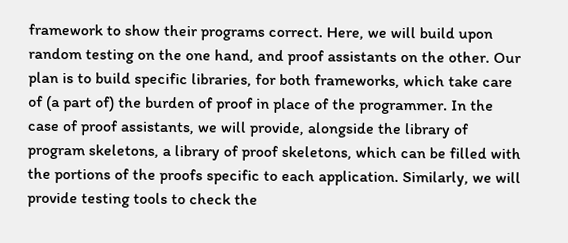framework to show their programs correct. Here, we will build upon random testing on the one hand, and proof assistants on the other. Our plan is to build specific libraries, for both frameworks, which take care of (a part of) the burden of proof in place of the programmer. In the case of proof assistants, we will provide, alongside the library of program skeletons, a library of proof skeletons, which can be filled with the portions of the proofs specific to each application. Similarly, we will provide testing tools to check the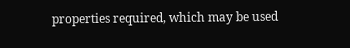properties required, which may be used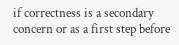if correctness is a secondary concern or as a first step before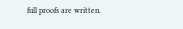full proofs are written.